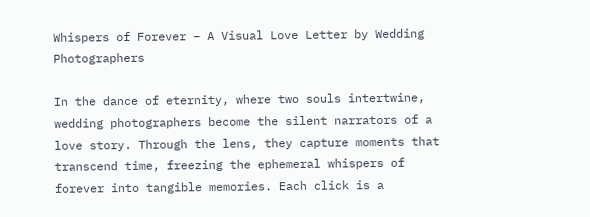Whispers of Forever – A Visual Love Letter by Wedding Photographers

In the dance of eternity, where two souls intertwine, wedding photographers become the silent narrators of a love story. Through the lens, they capture moments that transcend time, freezing the ephemeral whispers of forever into tangible memories. Each click is a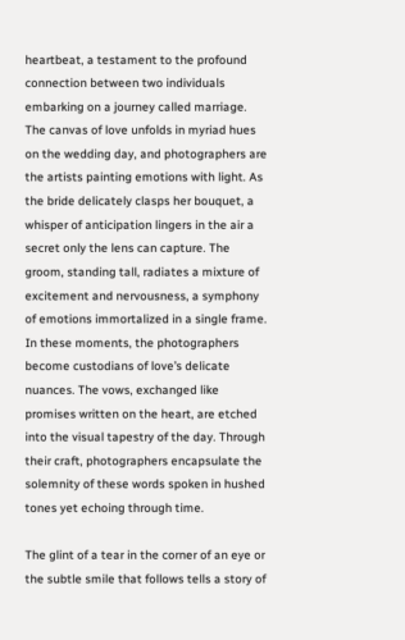heartbeat, a testament to the profound connection between two individuals embarking on a journey called marriage. The canvas of love unfolds in myriad hues on the wedding day, and photographers are the artists painting emotions with light. As the bride delicately clasps her bouquet, a whisper of anticipation lingers in the air a secret only the lens can capture. The groom, standing tall, radiates a mixture of excitement and nervousness, a symphony of emotions immortalized in a single frame. In these moments, the photographers become custodians of love’s delicate nuances. The vows, exchanged like promises written on the heart, are etched into the visual tapestry of the day. Through their craft, photographers encapsulate the solemnity of these words spoken in hushed tones yet echoing through time.

The glint of a tear in the corner of an eye or the subtle smile that follows tells a story of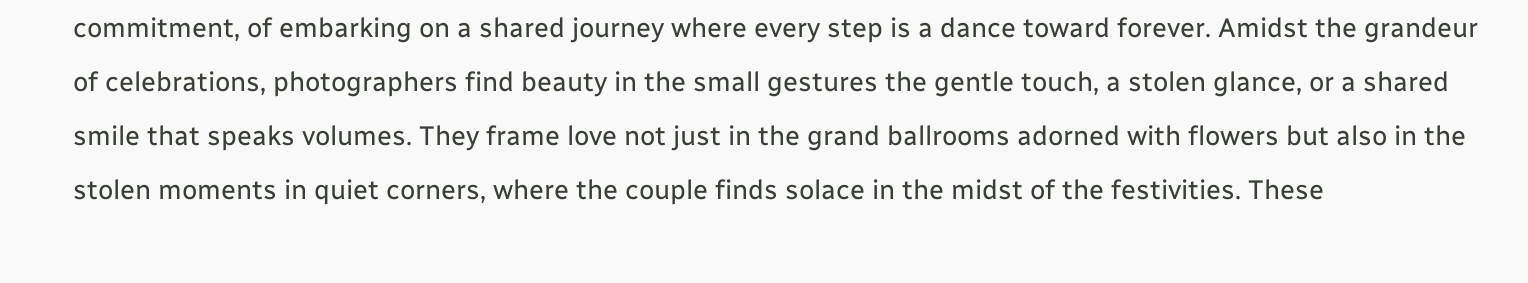commitment, of embarking on a shared journey where every step is a dance toward forever. Amidst the grandeur of celebrations, photographers find beauty in the small gestures the gentle touch, a stolen glance, or a shared smile that speaks volumes. They frame love not just in the grand ballrooms adorned with flowers but also in the stolen moments in quiet corners, where the couple finds solace in the midst of the festivities. These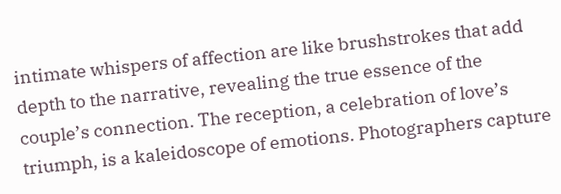intimate whispers of affection are like brushstrokes that add depth to the narrative, revealing the true essence of the couple’s connection. The reception, a celebration of love’s triumph, is a kaleidoscope of emotions. Photographers capture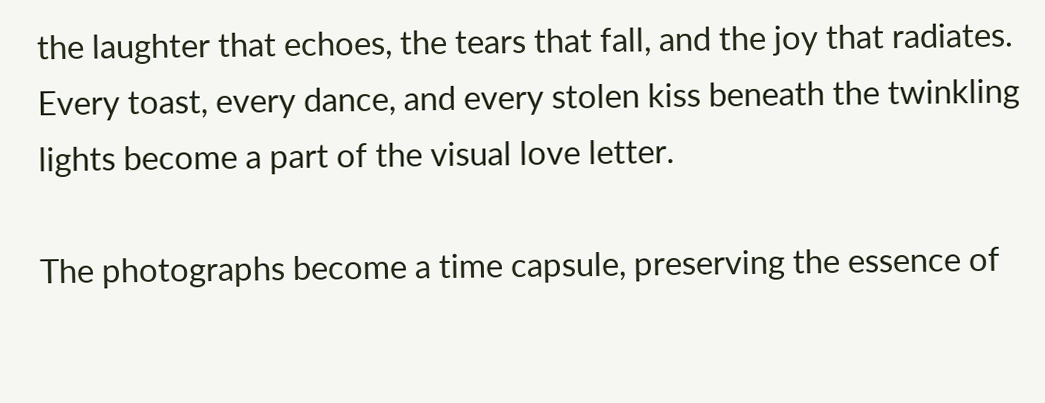the laughter that echoes, the tears that fall, and the joy that radiates. Every toast, every dance, and every stolen kiss beneath the twinkling lights become a part of the visual love letter.

The photographs become a time capsule, preserving the essence of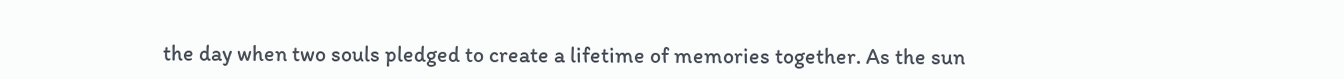the day when two souls pledged to create a lifetime of memories together. As the sun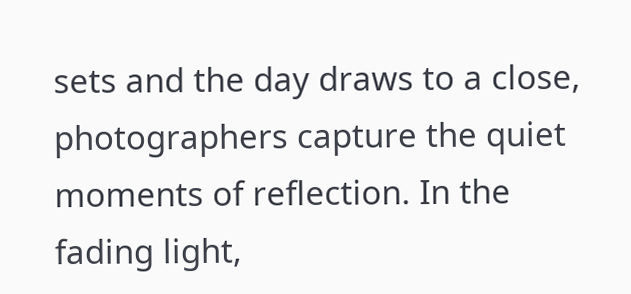sets and the day draws to a close, photographers capture the quiet moments of reflection. In the fading light,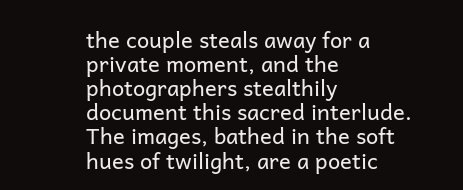the couple steals away for a private moment, and the photographers stealthily document this sacred interlude. The images, bathed in the soft hues of twilight, are a poetic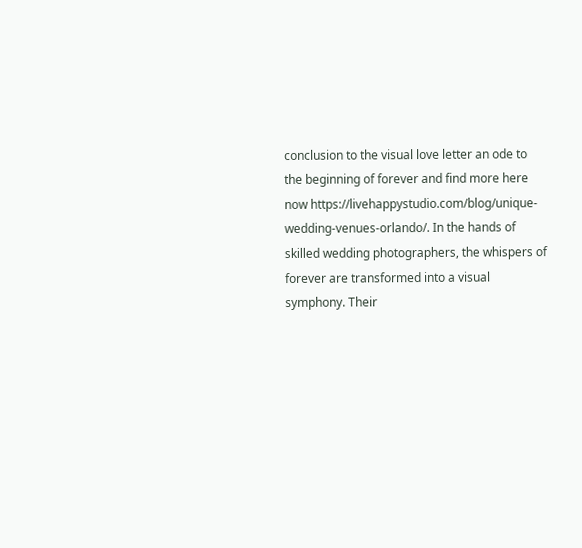conclusion to the visual love letter an ode to the beginning of forever and find more here now https://livehappystudio.com/blog/unique-wedding-venues-orlando/. In the hands of skilled wedding photographers, the whispers of forever are transformed into a visual symphony. Their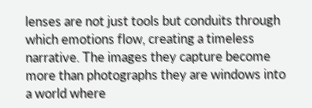lenses are not just tools but conduits through which emotions flow, creating a timeless narrative. The images they capture become more than photographs they are windows into a world where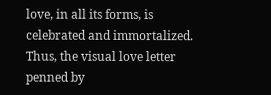love, in all its forms, is celebrated and immortalized. Thus, the visual love letter penned by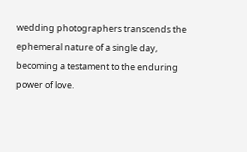wedding photographers transcends the ephemeral nature of a single day, becoming a testament to the enduring power of love.